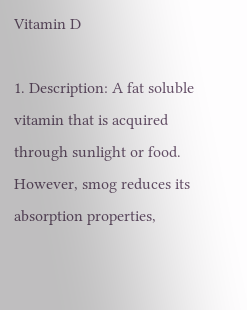Vitamin D

1. Description: A fat soluble vitamin that is acquired through sunlight or food. However, smog reduces its absorption properties,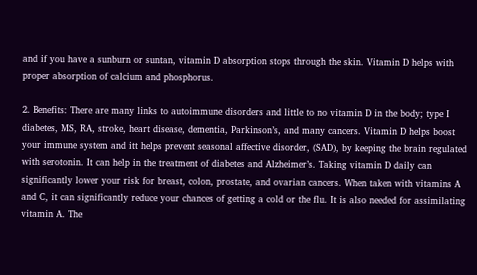and if you have a sunburn or suntan, vitamin D absorption stops through the skin. Vitamin D helps with proper absorption of calcium and phosphorus.

2. Benefits: There are many links to autoimmune disorders and little to no vitamin D in the body; type I diabetes, MS, RA, stroke, heart disease, dementia, Parkinson’s, and many cancers. Vitamin D helps boost your immune system and itt helps prevent seasonal affective disorder, (SAD), by keeping the brain regulated with serotonin. It can help in the treatment of diabetes and Alzheimer’s. Taking vitamin D daily can significantly lower your risk for breast, colon, prostate, and ovarian cancers. When taken with vitamins A and C, it can significantly reduce your chances of getting a cold or the flu. It is also needed for assimilating vitamin A. The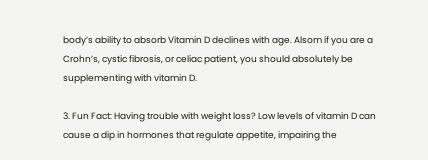body’s ability to absorb Vitamin D declines with age. Alsom if you are a Crohn’s, cystic fibrosis, or celiac patient, you should absolutely be supplementing with vitamin D.

3. Fun Fact: Having trouble with weight loss? Low levels of vitamin D can cause a dip in hormones that regulate appetite, impairing the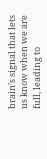brain’s signal that lets us know when we are full, leading to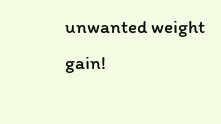unwanted weight gain!